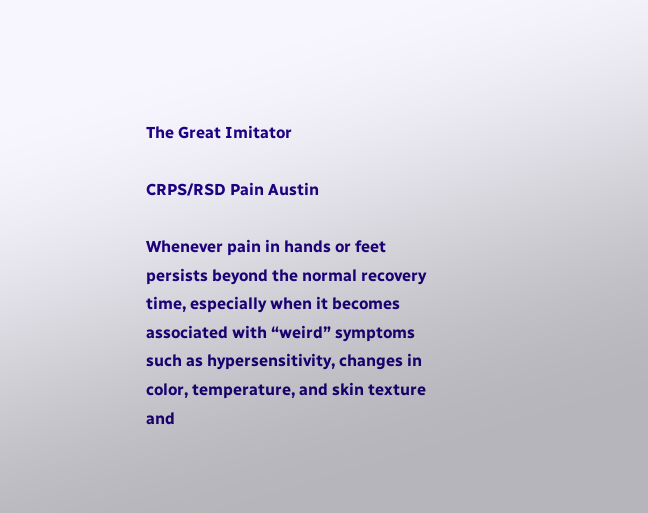The Great Imitator

CRPS/RSD Pain Austin

Whenever pain in hands or feet persists beyond the normal recovery time, especially when it becomes associated with “weird” symptoms such as hypersensitivity, changes in color, temperature, and skin texture and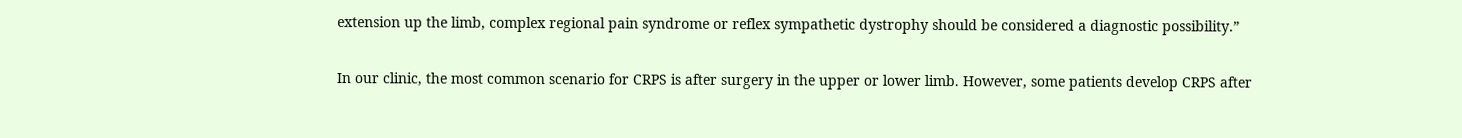extension up the limb, complex regional pain syndrome or reflex sympathetic dystrophy should be considered a diagnostic possibility.”

In our clinic, the most common scenario for CRPS is after surgery in the upper or lower limb. However, some patients develop CRPS after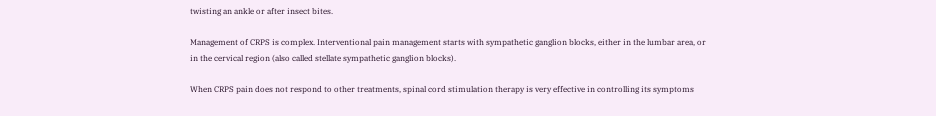twisting an ankle or after insect bites.

Management of CRPS is complex. Interventional pain management starts with sympathetic ganglion blocks, either in the lumbar area, or in the cervical region (also called stellate sympathetic ganglion blocks).

When CRPS pain does not respond to other treatments, spinal cord stimulation therapy is very effective in controlling its symptoms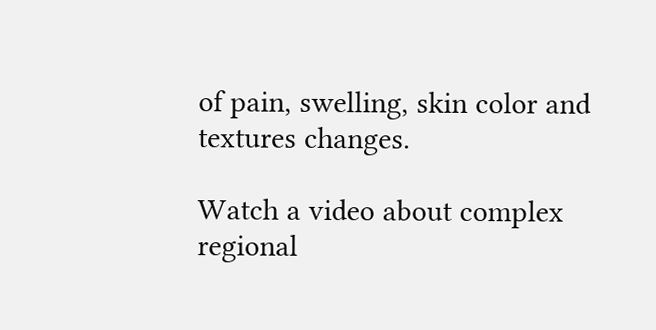of pain, swelling, skin color and textures changes.

Watch a video about complex regional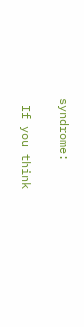syndrome:

 If you think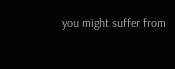you might suffer from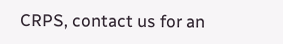CRPS, contact us for an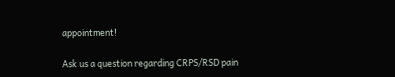appointment!

Ask us a question regarding CRPS/RSD pain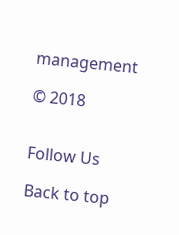management

© 2018


Follow Us

Back to top